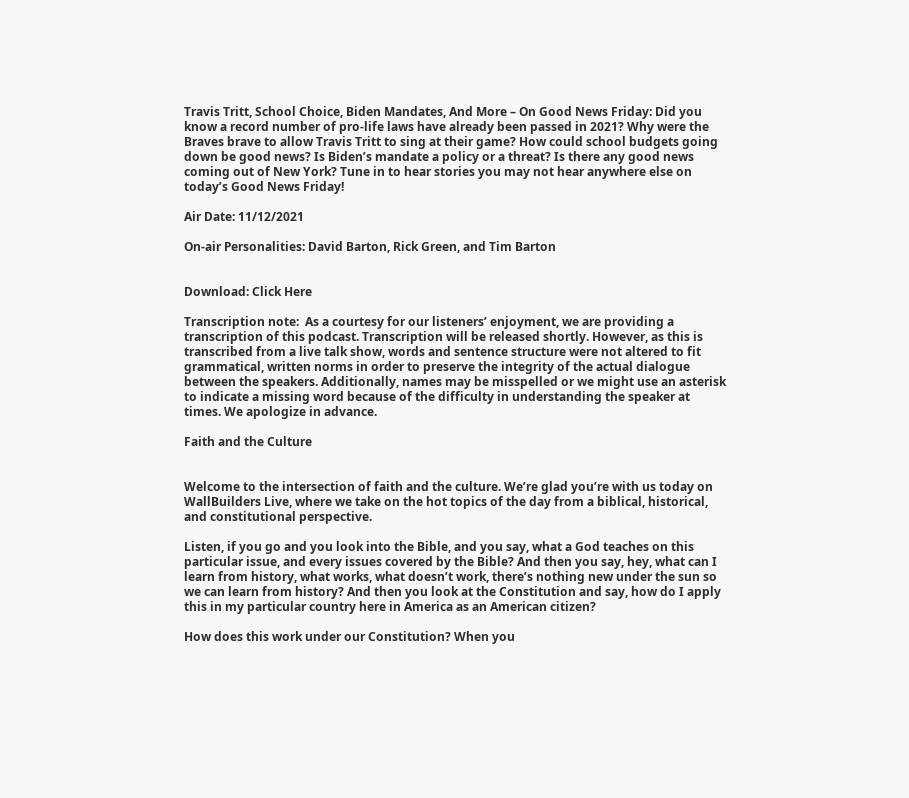Travis Tritt, School Choice, Biden Mandates, And More – On Good News Friday: Did you know a record number of pro-life laws have already been passed in 2021? Why were the Braves brave to allow Travis Tritt to sing at their game? How could school budgets going down be good news? Is Biden’s mandate a policy or a threat? Is there any good news coming out of New York? Tune in to hear stories you may not hear anywhere else on today’s Good News Friday!

Air Date: 11/12/2021

On-air Personalities: David Barton, Rick Green, and Tim Barton


Download: Click Here

Transcription note:  As a courtesy for our listeners’ enjoyment, we are providing a transcription of this podcast. Transcription will be released shortly. However, as this is transcribed from a live talk show, words and sentence structure were not altered to fit grammatical, written norms in order to preserve the integrity of the actual dialogue between the speakers. Additionally, names may be misspelled or we might use an asterisk to indicate a missing word because of the difficulty in understanding the speaker at times. We apologize in advance.

Faith and the Culture


Welcome to the intersection of faith and the culture. We’re glad you’re with us today on WallBuilders Live, where we take on the hot topics of the day from a biblical, historical, and constitutional perspective.

Listen, if you go and you look into the Bible, and you say, what a God teaches on this particular issue, and every issues covered by the Bible? And then you say, hey, what can I learn from history, what works, what doesn’t work, there’s nothing new under the sun so we can learn from history? And then you look at the Constitution and say, how do I apply this in my particular country here in America as an American citizen?

How does this work under our Constitution? When you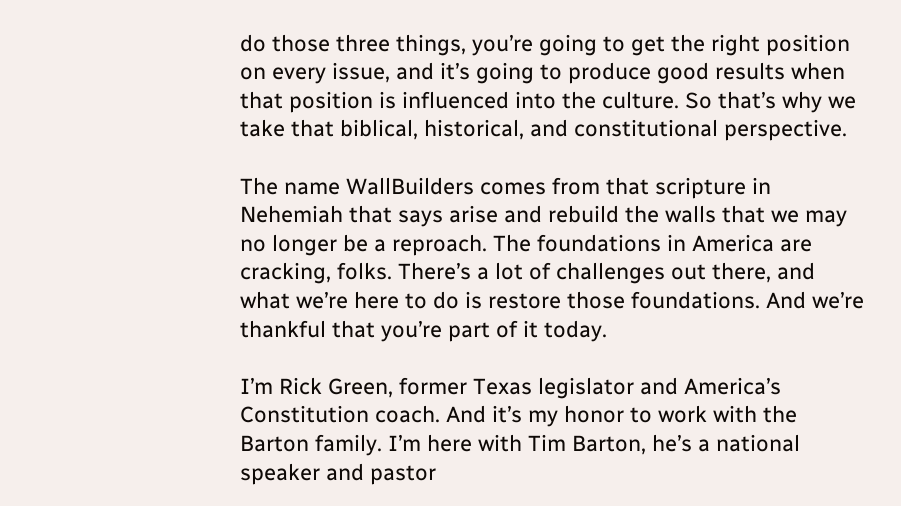do those three things, you’re going to get the right position on every issue, and it’s going to produce good results when that position is influenced into the culture. So that’s why we take that biblical, historical, and constitutional perspective.

The name WallBuilders comes from that scripture in Nehemiah that says arise and rebuild the walls that we may no longer be a reproach. The foundations in America are cracking, folks. There’s a lot of challenges out there, and what we’re here to do is restore those foundations. And we’re thankful that you’re part of it today.

I’m Rick Green, former Texas legislator and America’s Constitution coach. And it’s my honor to work with the Barton family. I’m here with Tim Barton, he’s a national speaker and pastor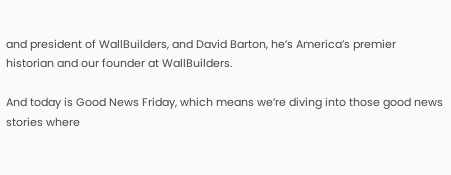and president of WallBuilders, and David Barton, he’s America’s premier historian and our founder at WallBuilders.

And today is Good News Friday, which means we’re diving into those good news stories where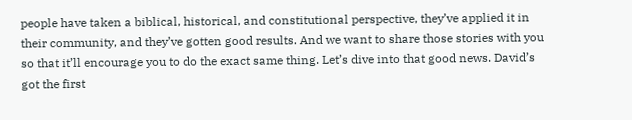people have taken a biblical, historical, and constitutional perspective, they’ve applied it in their community, and they’ve gotten good results. And we want to share those stories with you so that it’ll encourage you to do the exact same thing. Let’s dive into that good news. David’s got the first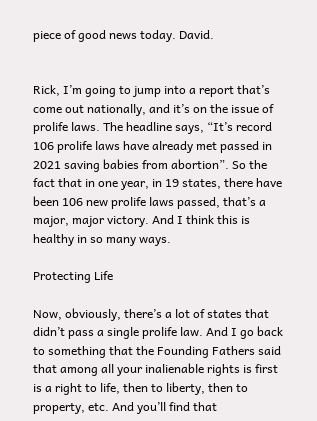piece of good news today. David.


Rick, I’m going to jump into a report that’s come out nationally, and it’s on the issue of prolife laws. The headline says, “It’s record 106 prolife laws have already met passed in 2021 saving babies from abortion”. So the fact that in one year, in 19 states, there have been 106 new prolife laws passed, that’s a major, major victory. And I think this is healthy in so many ways.

Protecting Life

Now, obviously, there’s a lot of states that didn’t pass a single prolife law. And I go back to something that the Founding Fathers said that among all your inalienable rights is first is a right to life, then to liberty, then to property, etc. And you’ll find that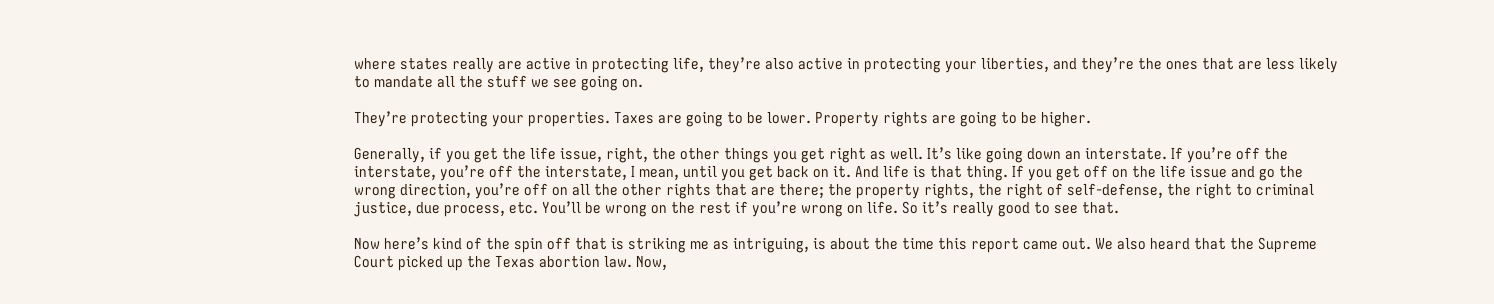where states really are active in protecting life, they’re also active in protecting your liberties, and they’re the ones that are less likely to mandate all the stuff we see going on.

They’re protecting your properties. Taxes are going to be lower. Property rights are going to be higher.

Generally, if you get the life issue, right, the other things you get right as well. It’s like going down an interstate. If you’re off the interstate, you’re off the interstate, I mean, until you get back on it. And life is that thing. If you get off on the life issue and go the wrong direction, you’re off on all the other rights that are there; the property rights, the right of self-defense, the right to criminal justice, due process, etc. You’ll be wrong on the rest if you’re wrong on life. So it’s really good to see that.

Now here’s kind of the spin off that is striking me as intriguing, is about the time this report came out. We also heard that the Supreme Court picked up the Texas abortion law. Now,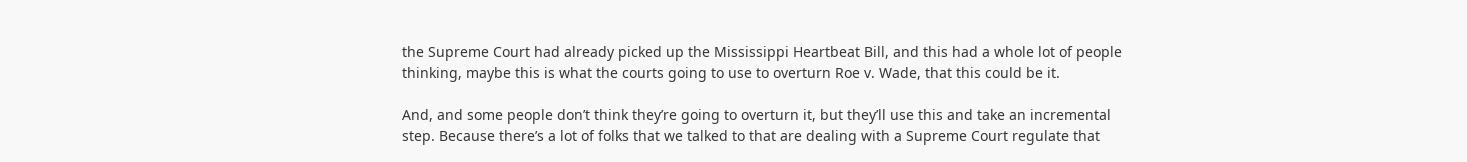the Supreme Court had already picked up the Mississippi Heartbeat Bill, and this had a whole lot of people thinking, maybe this is what the courts going to use to overturn Roe v. Wade, that this could be it.

And, and some people don’t think they’re going to overturn it, but they’ll use this and take an incremental step. Because there’s a lot of folks that we talked to that are dealing with a Supreme Court regulate that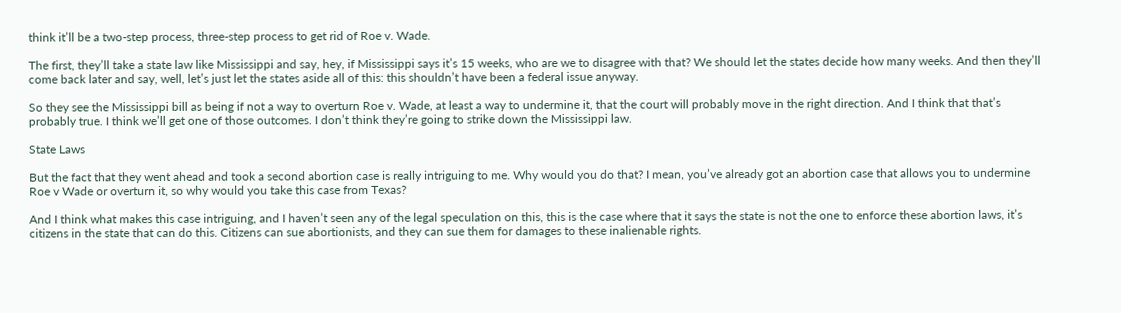think it’ll be a two-step process, three-step process to get rid of Roe v. Wade.

The first, they’ll take a state law like Mississippi and say, hey, if Mississippi says it’s 15 weeks, who are we to disagree with that? We should let the states decide how many weeks. And then they’ll come back later and say, well, let’s just let the states aside all of this: this shouldn’t have been a federal issue anyway.

So they see the Mississippi bill as being if not a way to overturn Roe v. Wade, at least a way to undermine it, that the court will probably move in the right direction. And I think that that’s probably true. I think we’ll get one of those outcomes. I don’t think they’re going to strike down the Mississippi law.

State Laws

But the fact that they went ahead and took a second abortion case is really intriguing to me. Why would you do that? I mean, you’ve already got an abortion case that allows you to undermine Roe v Wade or overturn it, so why would you take this case from Texas?

And I think what makes this case intriguing, and I haven’t seen any of the legal speculation on this, this is the case where that it says the state is not the one to enforce these abortion laws, it’s citizens in the state that can do this. Citizens can sue abortionists, and they can sue them for damages to these inalienable rights.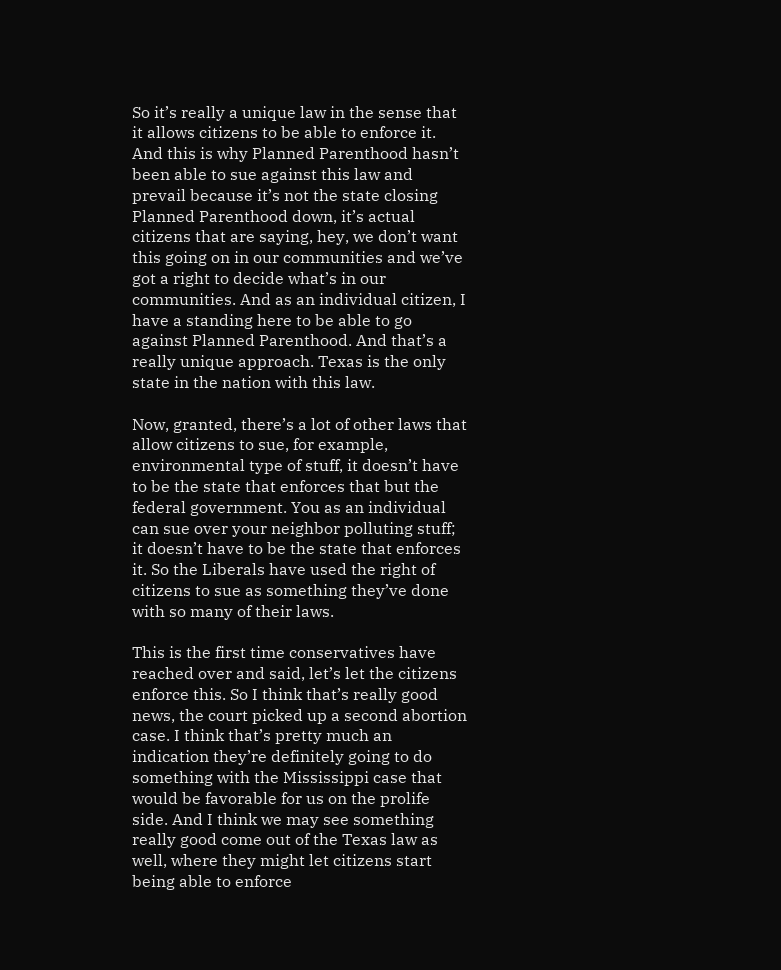So it’s really a unique law in the sense that it allows citizens to be able to enforce it. And this is why Planned Parenthood hasn’t been able to sue against this law and prevail because it’s not the state closing Planned Parenthood down, it’s actual citizens that are saying, hey, we don’t want this going on in our communities and we’ve got a right to decide what’s in our communities. And as an individual citizen, I have a standing here to be able to go against Planned Parenthood. And that’s a really unique approach. Texas is the only state in the nation with this law.

Now, granted, there’s a lot of other laws that allow citizens to sue, for example, environmental type of stuff, it doesn’t have to be the state that enforces that but the federal government. You as an individual can sue over your neighbor polluting stuff; it doesn’t have to be the state that enforces it. So the Liberals have used the right of citizens to sue as something they’ve done with so many of their laws.

This is the first time conservatives have reached over and said, let’s let the citizens enforce this. So I think that’s really good news, the court picked up a second abortion case. I think that’s pretty much an indication they’re definitely going to do something with the Mississippi case that would be favorable for us on the prolife side. And I think we may see something really good come out of the Texas law as well, where they might let citizens start being able to enforce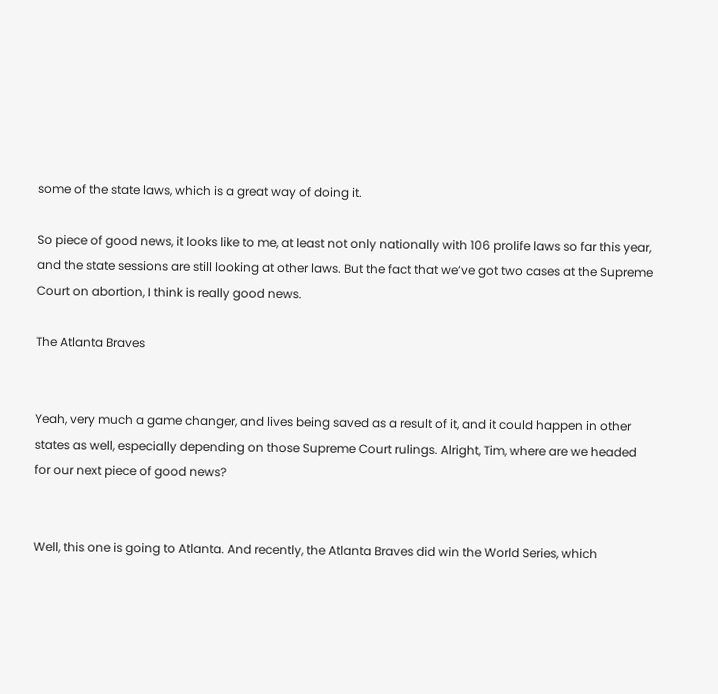some of the state laws, which is a great way of doing it.

So piece of good news, it looks like to me, at least not only nationally with 106 prolife laws so far this year, and the state sessions are still looking at other laws. But the fact that we’ve got two cases at the Supreme Court on abortion, I think is really good news.

The Atlanta Braves


Yeah, very much a game changer, and lives being saved as a result of it, and it could happen in other states as well, especially depending on those Supreme Court rulings. Alright, Tim, where are we headed for our next piece of good news?


Well, this one is going to Atlanta. And recently, the Atlanta Braves did win the World Series, which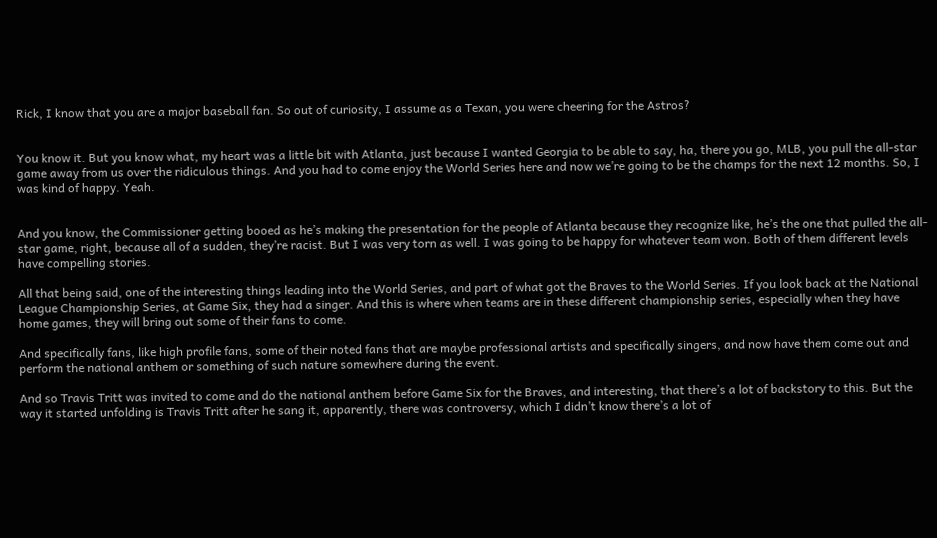Rick, I know that you are a major baseball fan. So out of curiosity, I assume as a Texan, you were cheering for the Astros?


You know it. But you know what, my heart was a little bit with Atlanta, just because I wanted Georgia to be able to say, ha, there you go, MLB, you pull the all-star game away from us over the ridiculous things. And you had to come enjoy the World Series here and now we’re going to be the champs for the next 12 months. So, I was kind of happy. Yeah.


And you know, the Commissioner getting booed as he’s making the presentation for the people of Atlanta because they recognize like, he’s the one that pulled the all-star game, right, because all of a sudden, they’re racist. But I was very torn as well. I was going to be happy for whatever team won. Both of them different levels have compelling stories.

All that being said, one of the interesting things leading into the World Series, and part of what got the Braves to the World Series. If you look back at the National League Championship Series, at Game Six, they had a singer. And this is where when teams are in these different championship series, especially when they have home games, they will bring out some of their fans to come.

And specifically fans, like high profile fans, some of their noted fans that are maybe professional artists and specifically singers, and now have them come out and perform the national anthem or something of such nature somewhere during the event.

And so Travis Tritt was invited to come and do the national anthem before Game Six for the Braves, and interesting, that there’s a lot of backstory to this. But the way it started unfolding is Travis Tritt after he sang it, apparently, there was controversy, which I didn’t know there’s a lot of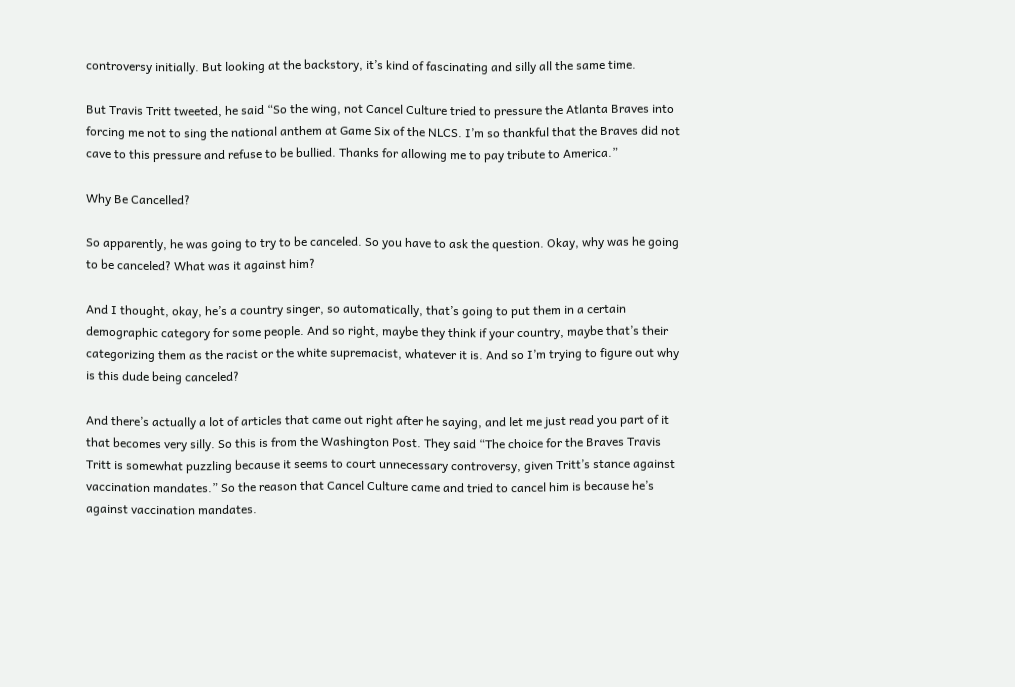controversy initially. But looking at the backstory, it’s kind of fascinating and silly all the same time.

But Travis Tritt tweeted, he said “So the wing, not Cancel Culture tried to pressure the Atlanta Braves into forcing me not to sing the national anthem at Game Six of the NLCS. I’m so thankful that the Braves did not cave to this pressure and refuse to be bullied. Thanks for allowing me to pay tribute to America.”

Why Be Cancelled?

So apparently, he was going to try to be canceled. So you have to ask the question. Okay, why was he going to be canceled? What was it against him?

And I thought, okay, he’s a country singer, so automatically, that’s going to put them in a certain demographic category for some people. And so right, maybe they think if your country, maybe that’s their categorizing them as the racist or the white supremacist, whatever it is. And so I’m trying to figure out why is this dude being canceled?

And there’s actually a lot of articles that came out right after he saying, and let me just read you part of it that becomes very silly. So this is from the Washington Post. They said “The choice for the Braves Travis Tritt is somewhat puzzling because it seems to court unnecessary controversy, given Tritt’s stance against vaccination mandates.” So the reason that Cancel Culture came and tried to cancel him is because he’s against vaccination mandates.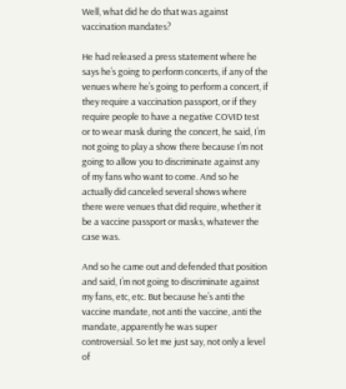Well, what did he do that was against vaccination mandates?

He had released a press statement where he says he’s going to perform concerts, if any of the venues where he’s going to perform a concert, if they require a vaccination passport, or if they require people to have a negative COVID test or to wear mask during the concert, he said, I’m not going to play a show there because I’m not going to allow you to discriminate against any of my fans who want to come. And so he actually did canceled several shows where there were venues that did require, whether it be a vaccine passport or masks, whatever the case was.

And so he came out and defended that position and said, I’m not going to discriminate against my fans, etc, etc. But because he’s anti the vaccine mandate, not anti the vaccine, anti the mandate, apparently he was super controversial. So let me just say, not only a level of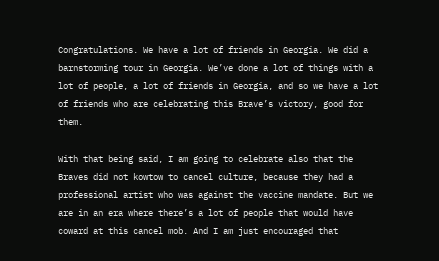Congratulations. We have a lot of friends in Georgia. We did a barnstorming tour in Georgia. We’ve done a lot of things with a lot of people, a lot of friends in Georgia, and so we have a lot of friends who are celebrating this Brave’s victory, good for them.

With that being said, I am going to celebrate also that the Braves did not kowtow to cancel culture, because they had a professional artist who was against the vaccine mandate. But we are in an era where there’s a lot of people that would have coward at this cancel mob. And I am just encouraged that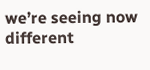we’re seeing now different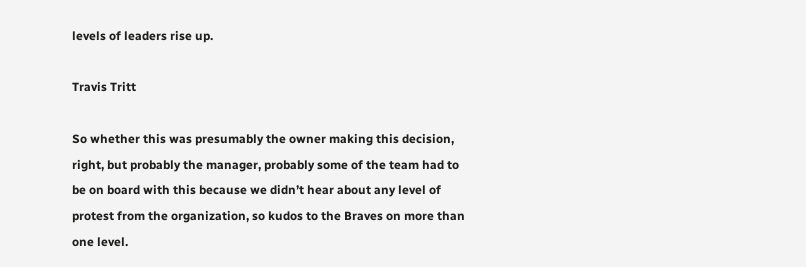levels of leaders rise up.

Travis Tritt

So whether this was presumably the owner making this decision, right, but probably the manager, probably some of the team had to be on board with this because we didn’t hear about any level of protest from the organization, so kudos to the Braves on more than one level.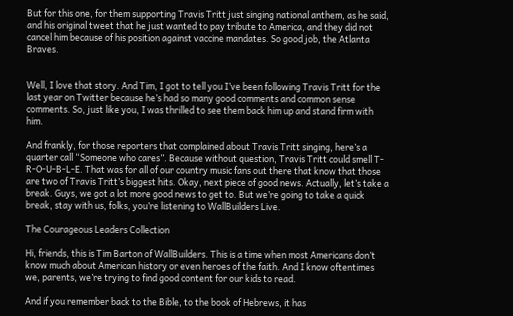But for this one, for them supporting Travis Tritt just singing national anthem, as he said, and his original tweet that he just wanted to pay tribute to America, and they did not cancel him because of his position against vaccine mandates. So good job, the Atlanta Braves.


Well, I love that story. And Tim, I got to tell you I’ve been following Travis Tritt for the last year on Twitter because he’s had so many good comments and common sense comments. So, just like you, I was thrilled to see them back him up and stand firm with him.

And frankly, for those reporters that complained about Travis Tritt singing, here’s a quarter call “Someone who cares”. Because without question, Travis Tritt could smell T-R-O-U-B-L-E. That was for all of our country music fans out there that know that those are two of Travis Tritt’s biggest hits. Okay, next piece of good news. Actually, let’s take a break. Guys, we got a lot more good news to get to. But we’re going to take a quick break, stay with us, folks, you’re listening to WallBuilders Live.

The Courageous Leaders Collection

Hi, friends, this is Tim Barton of WallBuilders. This is a time when most Americans don’t know much about American history or even heroes of the faith. And I know oftentimes we, parents, we’re trying to find good content for our kids to read.

And if you remember back to the Bible, to the book of Hebrews, it has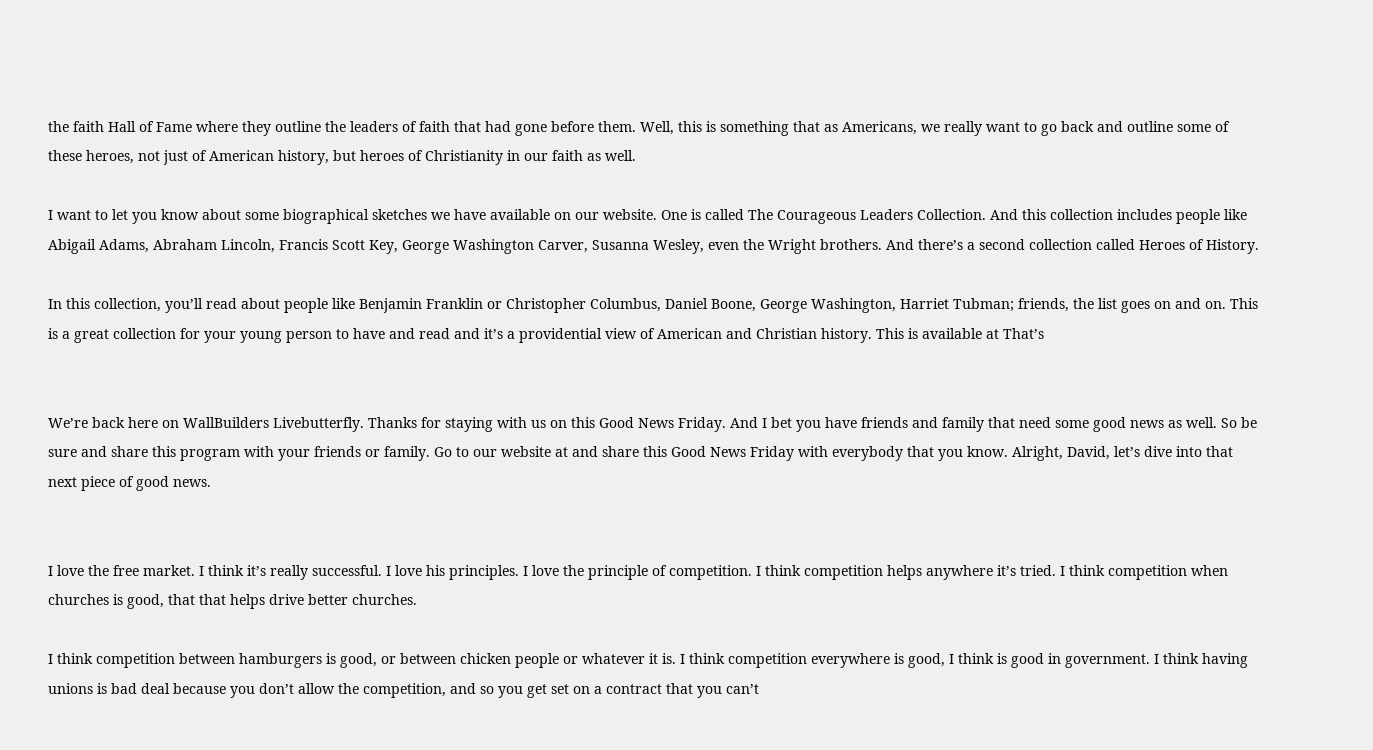the faith Hall of Fame where they outline the leaders of faith that had gone before them. Well, this is something that as Americans, we really want to go back and outline some of these heroes, not just of American history, but heroes of Christianity in our faith as well.

I want to let you know about some biographical sketches we have available on our website. One is called The Courageous Leaders Collection. And this collection includes people like Abigail Adams, Abraham Lincoln, Francis Scott Key, George Washington Carver, Susanna Wesley, even the Wright brothers. And there’s a second collection called Heroes of History.

In this collection, you’ll read about people like Benjamin Franklin or Christopher Columbus, Daniel Boone, George Washington, Harriet Tubman; friends, the list goes on and on. This is a great collection for your young person to have and read and it’s a providential view of American and Christian history. This is available at That’s


We’re back here on WallBuilders Livebutterfly. Thanks for staying with us on this Good News Friday. And I bet you have friends and family that need some good news as well. So be sure and share this program with your friends or family. Go to our website at and share this Good News Friday with everybody that you know. Alright, David, let’s dive into that next piece of good news.


I love the free market. I think it’s really successful. I love his principles. I love the principle of competition. I think competition helps anywhere it’s tried. I think competition when churches is good, that that helps drive better churches.

I think competition between hamburgers is good, or between chicken people or whatever it is. I think competition everywhere is good, I think is good in government. I think having unions is bad deal because you don’t allow the competition, and so you get set on a contract that you can’t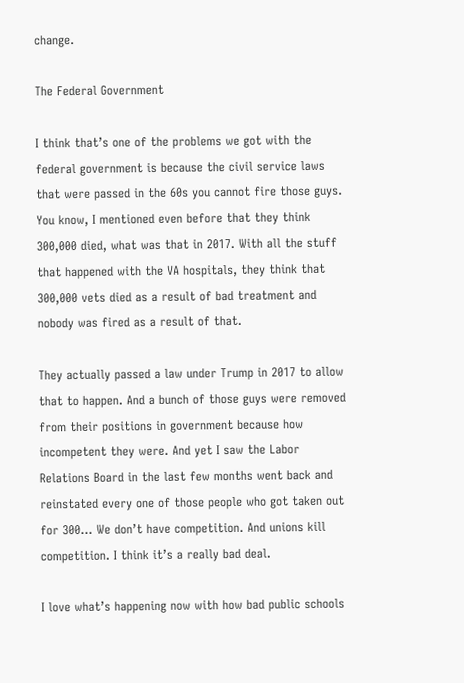change.

The Federal Government

I think that’s one of the problems we got with the federal government is because the civil service laws that were passed in the 60s you cannot fire those guys. You know, I mentioned even before that they think 300,000 died, what was that in 2017. With all the stuff that happened with the VA hospitals, they think that 300,000 vets died as a result of bad treatment and nobody was fired as a result of that.

They actually passed a law under Trump in 2017 to allow that to happen. And a bunch of those guys were removed from their positions in government because how incompetent they were. And yet I saw the Labor Relations Board in the last few months went back and reinstated every one of those people who got taken out for 300… We don’t have competition. And unions kill competition. I think it’s a really bad deal.

I love what’s happening now with how bad public schools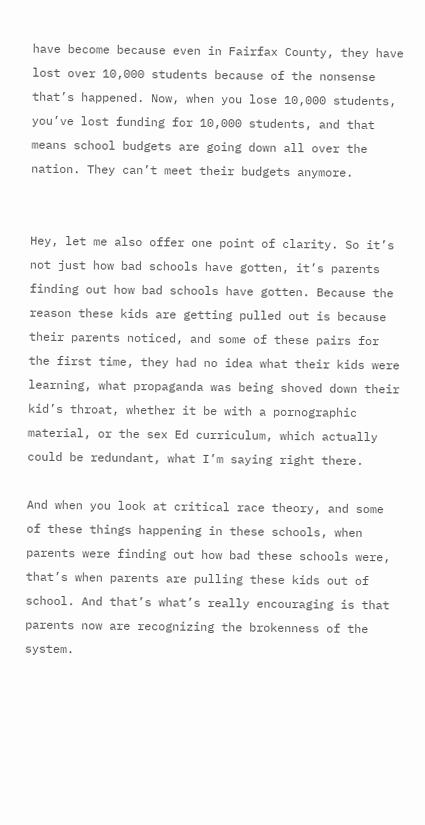have become because even in Fairfax County, they have lost over 10,000 students because of the nonsense that’s happened. Now, when you lose 10,000 students, you’ve lost funding for 10,000 students, and that means school budgets are going down all over the nation. They can’t meet their budgets anymore.


Hey, let me also offer one point of clarity. So it’s not just how bad schools have gotten, it’s parents finding out how bad schools have gotten. Because the reason these kids are getting pulled out is because their parents noticed, and some of these pairs for the first time, they had no idea what their kids were learning, what propaganda was being shoved down their kid’s throat, whether it be with a pornographic material, or the sex Ed curriculum, which actually could be redundant, what I’m saying right there.

And when you look at critical race theory, and some of these things happening in these schools, when parents were finding out how bad these schools were, that’s when parents are pulling these kids out of school. And that’s what’s really encouraging is that parents now are recognizing the brokenness of the system.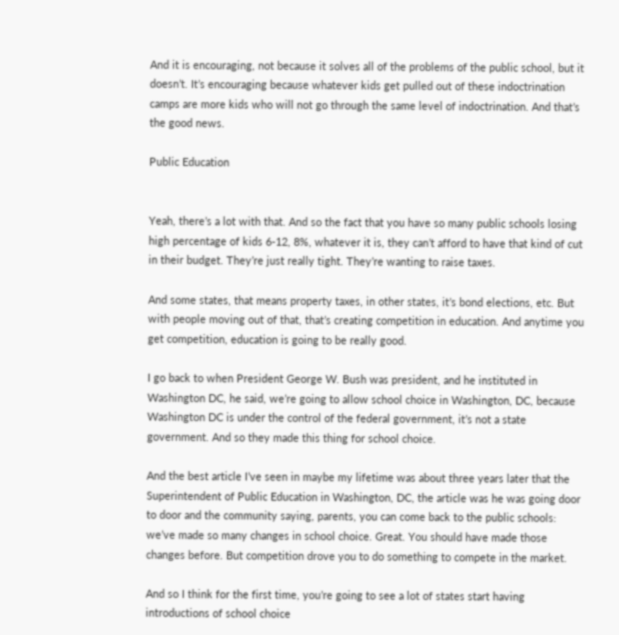And it is encouraging, not because it solves all of the problems of the public school, but it doesn’t. It’s encouraging because whatever kids get pulled out of these indoctrination camps are more kids who will not go through the same level of indoctrination. And that’s the good news.

Public Education


Yeah, there’s a lot with that. And so the fact that you have so many public schools losing high percentage of kids 6-12, 8%, whatever it is, they can’t afford to have that kind of cut in their budget. They’re just really tight. They’re wanting to raise taxes.

And some states, that means property taxes, in other states, it’s bond elections, etc. But with people moving out of that, that’s creating competition in education. And anytime you get competition, education is going to be really good.

I go back to when President George W. Bush was president, and he instituted in Washington DC, he said, we’re going to allow school choice in Washington, DC, because Washington DC is under the control of the federal government, it’s not a state government. And so they made this thing for school choice.

And the best article I’ve seen in maybe my lifetime was about three years later that the Superintendent of Public Education in Washington, DC, the article was he was going door to door and the community saying, parents, you can come back to the public schools: we’ve made so many changes in school choice. Great. You should have made those changes before. But competition drove you to do something to compete in the market.

And so I think for the first time, you’re going to see a lot of states start having introductions of school choice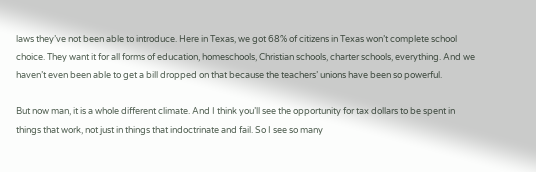laws they’ve not been able to introduce. Here in Texas, we got 68% of citizens in Texas won’t complete school choice. They want it for all forms of education, homeschools, Christian schools, charter schools, everything. And we haven’t even been able to get a bill dropped on that because the teachers’ unions have been so powerful.

But now man, it is a whole different climate. And I think you’ll see the opportunity for tax dollars to be spent in things that work, not just in things that indoctrinate and fail. So I see so many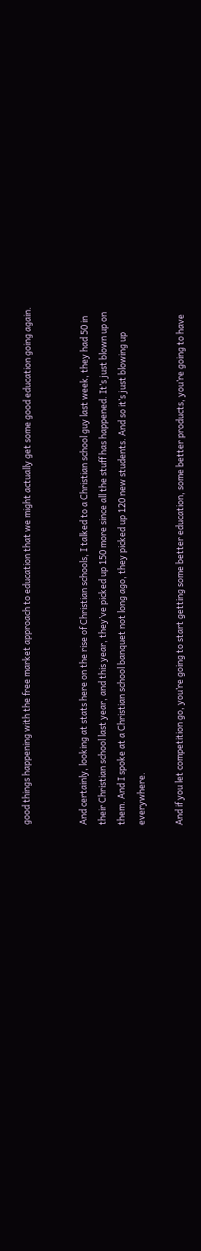good things happening with the free market approach to education that we might actually get some good education going again.


And certainly, looking at stats here on the rise of Christian schools, I talked to a Christian school guy last week, they had 50 in their Christian school last year, and this year, they’ve picked up 150 more since all the stuff has happened. It’s just blown up on them. And I spoke at a Christian school banquet not long ago, they picked up 120 new students. And so it’s just blowing up everywhere.

And if you let competition go, you’re going to start getting some better education, some better products, you’re going to have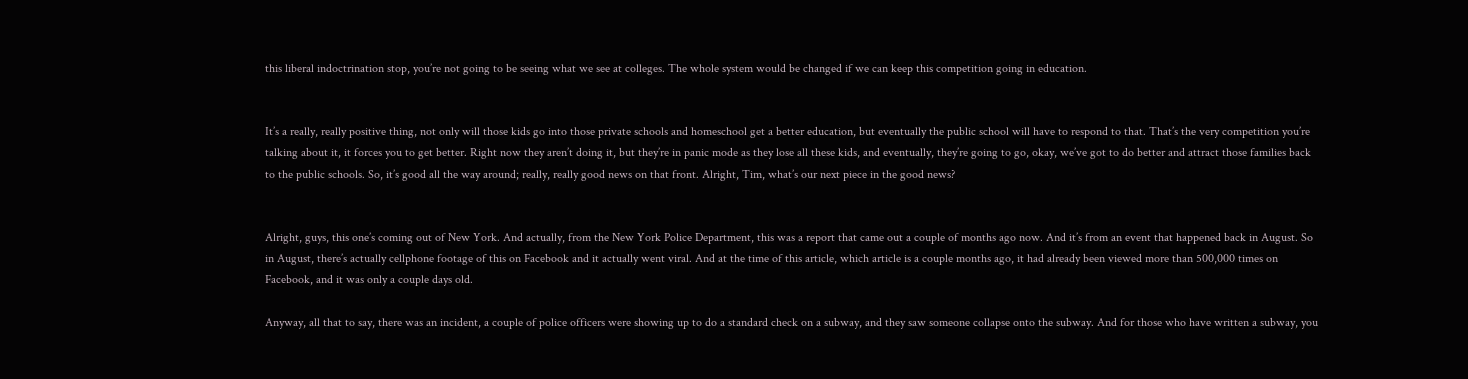this liberal indoctrination stop, you’re not going to be seeing what we see at colleges. The whole system would be changed if we can keep this competition going in education.


It’s a really, really positive thing, not only will those kids go into those private schools and homeschool get a better education, but eventually the public school will have to respond to that. That’s the very competition you’re talking about it, it forces you to get better. Right now they aren’t doing it, but they’re in panic mode as they lose all these kids, and eventually, they’re going to go, okay, we’ve got to do better and attract those families back to the public schools. So, it’s good all the way around; really, really good news on that front. Alright, Tim, what’s our next piece in the good news?


Alright, guys, this one’s coming out of New York. And actually, from the New York Police Department, this was a report that came out a couple of months ago now. And it’s from an event that happened back in August. So in August, there’s actually cellphone footage of this on Facebook and it actually went viral. And at the time of this article, which article is a couple months ago, it had already been viewed more than 500,000 times on Facebook, and it was only a couple days old.

Anyway, all that to say, there was an incident, a couple of police officers were showing up to do a standard check on a subway, and they saw someone collapse onto the subway. And for those who have written a subway, you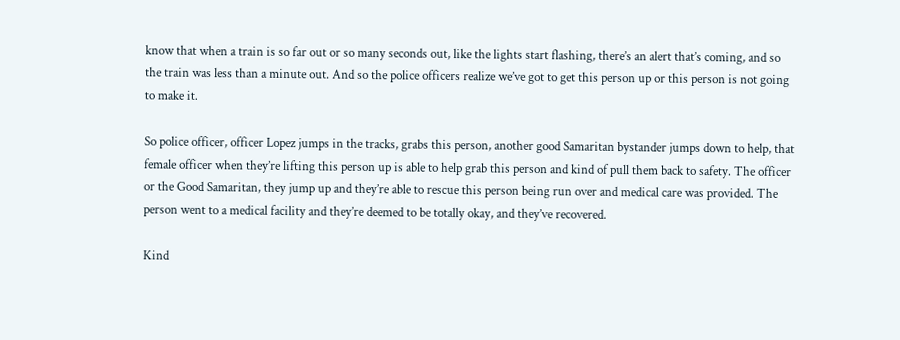know that when a train is so far out or so many seconds out, like the lights start flashing, there’s an alert that’s coming, and so the train was less than a minute out. And so the police officers realize we’ve got to get this person up or this person is not going to make it.

So police officer, officer Lopez jumps in the tracks, grabs this person, another good Samaritan bystander jumps down to help, that female officer when they’re lifting this person up is able to help grab this person and kind of pull them back to safety. The officer or the Good Samaritan, they jump up and they’re able to rescue this person being run over and medical care was provided. The person went to a medical facility and they’re deemed to be totally okay, and they’ve recovered.

Kind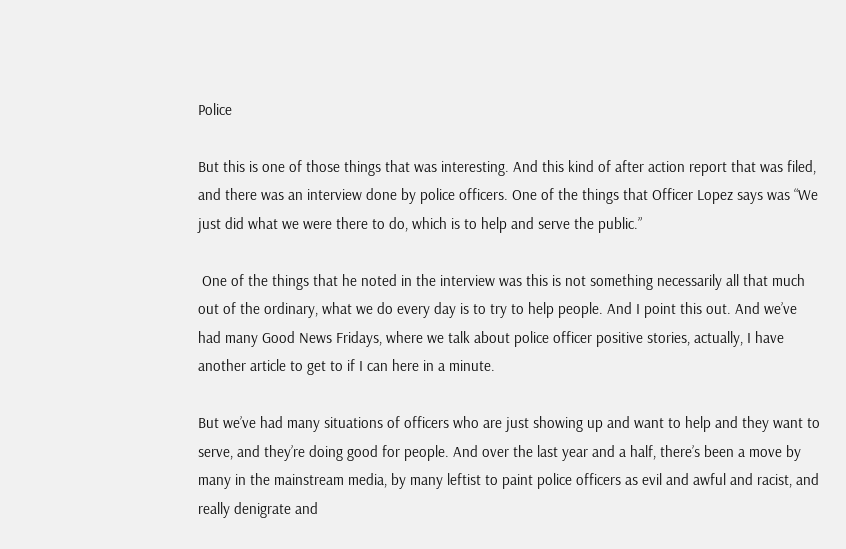Police

But this is one of those things that was interesting. And this kind of after action report that was filed, and there was an interview done by police officers. One of the things that Officer Lopez says was “We just did what we were there to do, which is to help and serve the public.”

 One of the things that he noted in the interview was this is not something necessarily all that much out of the ordinary, what we do every day is to try to help people. And I point this out. And we’ve had many Good News Fridays, where we talk about police officer positive stories, actually, I have another article to get to if I can here in a minute.

But we’ve had many situations of officers who are just showing up and want to help and they want to serve, and they’re doing good for people. And over the last year and a half, there’s been a move by many in the mainstream media, by many leftist to paint police officers as evil and awful and racist, and really denigrate and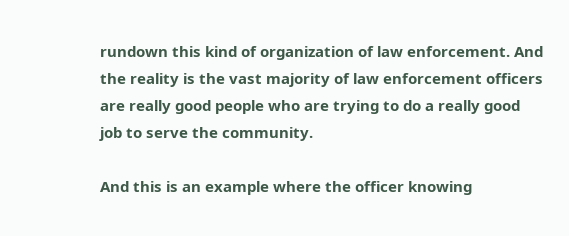rundown this kind of organization of law enforcement. And the reality is the vast majority of law enforcement officers are really good people who are trying to do a really good job to serve the community.

And this is an example where the officer knowing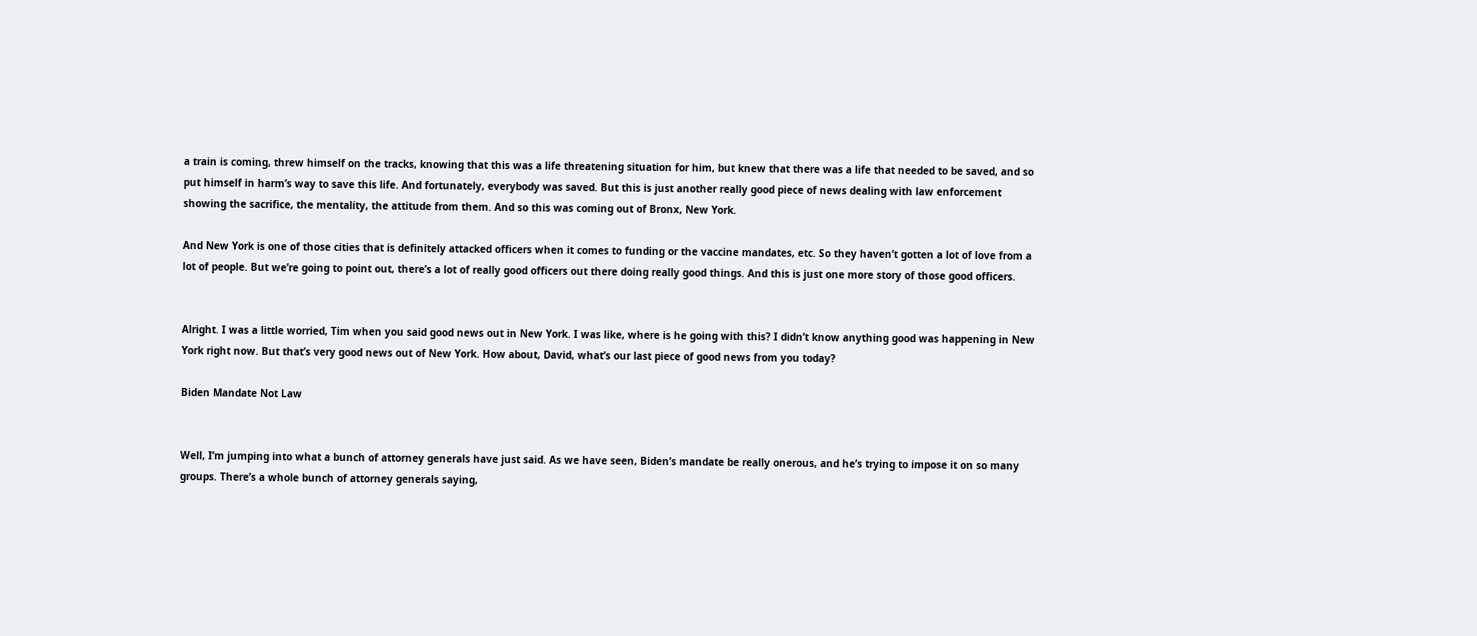a train is coming, threw himself on the tracks, knowing that this was a life threatening situation for him, but knew that there was a life that needed to be saved, and so put himself in harm’s way to save this life. And fortunately, everybody was saved. But this is just another really good piece of news dealing with law enforcement showing the sacrifice, the mentality, the attitude from them. And so this was coming out of Bronx, New York.

And New York is one of those cities that is definitely attacked officers when it comes to funding or the vaccine mandates, etc. So they haven’t gotten a lot of love from a lot of people. But we’re going to point out, there’s a lot of really good officers out there doing really good things. And this is just one more story of those good officers.


Alright. I was a little worried, Tim when you said good news out in New York. I was like, where is he going with this? I didn’t know anything good was happening in New York right now. But that’s very good news out of New York. How about, David, what’s our last piece of good news from you today?

Biden Mandate Not Law


Well, I’m jumping into what a bunch of attorney generals have just said. As we have seen, Biden’s mandate be really onerous, and he’s trying to impose it on so many groups. There’s a whole bunch of attorney generals saying,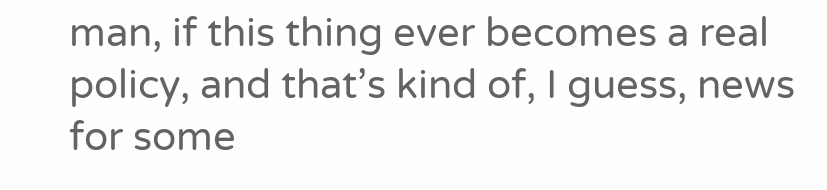man, if this thing ever becomes a real policy, and that’s kind of, I guess, news for some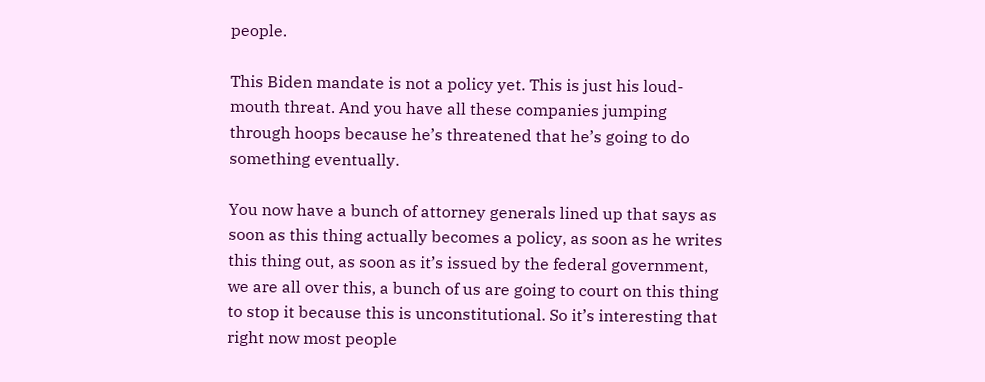people.

This Biden mandate is not a policy yet. This is just his loud-mouth threat. And you have all these companies jumping through hoops because he’s threatened that he’s going to do something eventually.

You now have a bunch of attorney generals lined up that says as soon as this thing actually becomes a policy, as soon as he writes this thing out, as soon as it’s issued by the federal government, we are all over this, a bunch of us are going to court on this thing to stop it because this is unconstitutional. So it’s interesting that right now most people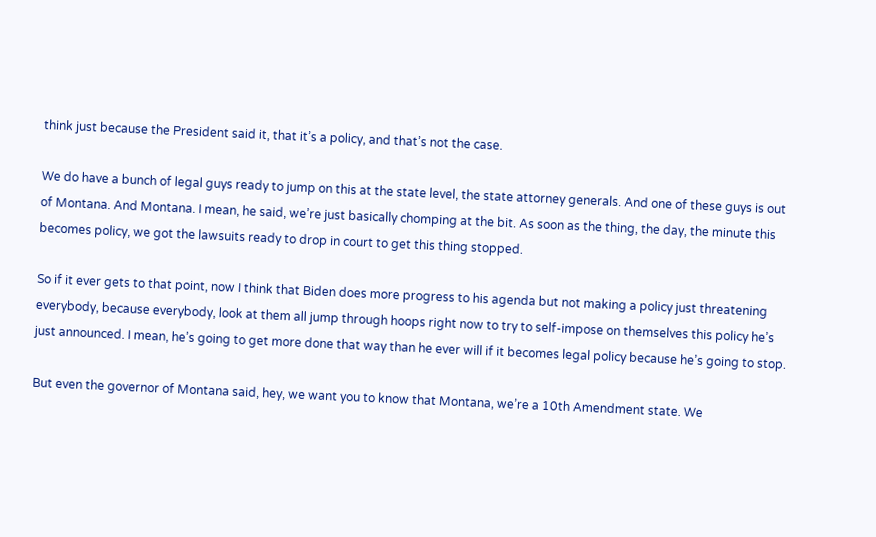think just because the President said it, that it’s a policy, and that’s not the case.

We do have a bunch of legal guys ready to jump on this at the state level, the state attorney generals. And one of these guys is out of Montana. And Montana. I mean, he said, we’re just basically chomping at the bit. As soon as the thing, the day, the minute this becomes policy, we got the lawsuits ready to drop in court to get this thing stopped.

So if it ever gets to that point, now I think that Biden does more progress to his agenda but not making a policy just threatening everybody, because everybody, look at them all jump through hoops right now to try to self-impose on themselves this policy he’s just announced. I mean, he’s going to get more done that way than he ever will if it becomes legal policy because he’s going to stop.

But even the governor of Montana said, hey, we want you to know that Montana, we’re a 10th Amendment state. We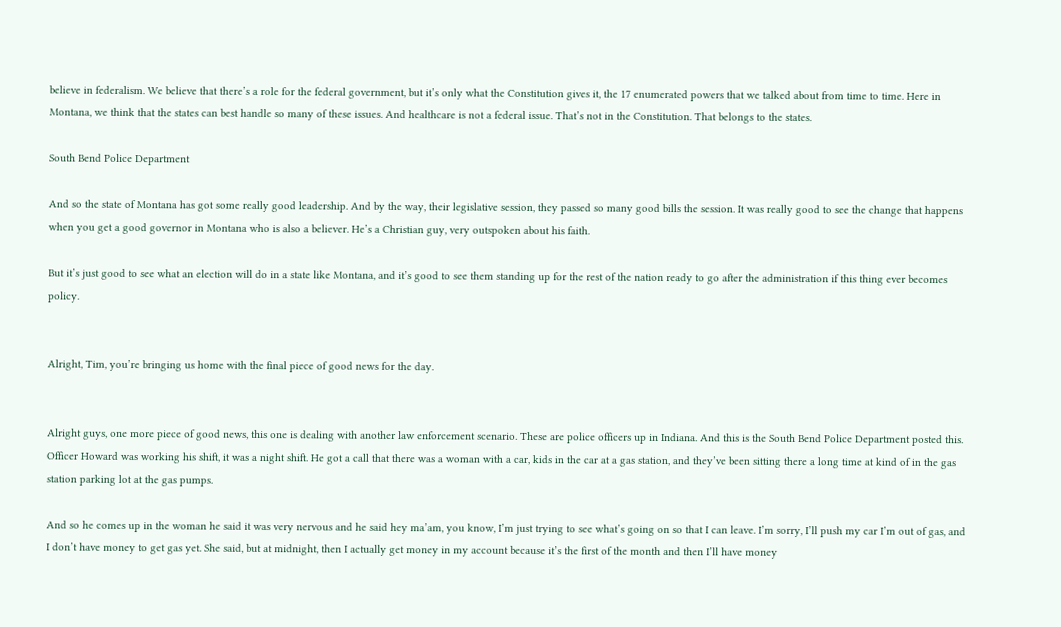believe in federalism. We believe that there’s a role for the federal government, but it’s only what the Constitution gives it, the 17 enumerated powers that we talked about from time to time. Here in Montana, we think that the states can best handle so many of these issues. And healthcare is not a federal issue. That’s not in the Constitution. That belongs to the states.

South Bend Police Department

And so the state of Montana has got some really good leadership. And by the way, their legislative session, they passed so many good bills the session. It was really good to see the change that happens when you get a good governor in Montana who is also a believer. He’s a Christian guy, very outspoken about his faith.

But it’s just good to see what an election will do in a state like Montana, and it’s good to see them standing up for the rest of the nation ready to go after the administration if this thing ever becomes policy.


Alright, Tim, you’re bringing us home with the final piece of good news for the day.


Alright guys, one more piece of good news, this one is dealing with another law enforcement scenario. These are police officers up in Indiana. And this is the South Bend Police Department posted this. Officer Howard was working his shift, it was a night shift. He got a call that there was a woman with a car, kids in the car at a gas station, and they’ve been sitting there a long time at kind of in the gas station parking lot at the gas pumps.

And so he comes up in the woman he said it was very nervous and he said hey ma’am, you know, I’m just trying to see what’s going on so that I can leave. I’m sorry, I’ll push my car I’m out of gas, and I don’t have money to get gas yet. She said, but at midnight, then I actually get money in my account because it’s the first of the month and then I’ll have money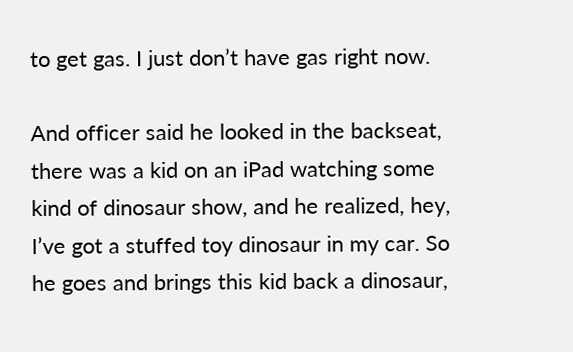to get gas. I just don’t have gas right now.

And officer said he looked in the backseat, there was a kid on an iPad watching some kind of dinosaur show, and he realized, hey, I’ve got a stuffed toy dinosaur in my car. So he goes and brings this kid back a dinosaur,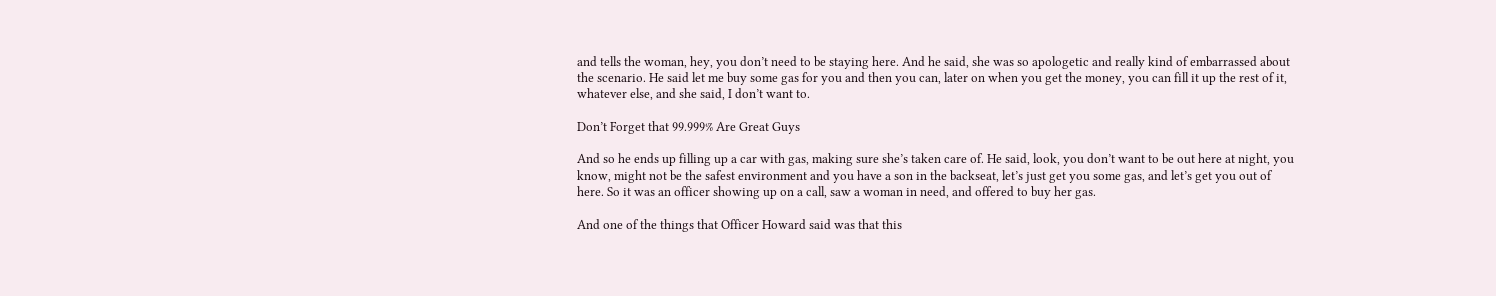and tells the woman, hey, you don’t need to be staying here. And he said, she was so apologetic and really kind of embarrassed about the scenario. He said let me buy some gas for you and then you can, later on when you get the money, you can fill it up the rest of it, whatever else, and she said, I don’t want to.

Don’t Forget that 99.999% Are Great Guys

And so he ends up filling up a car with gas, making sure she’s taken care of. He said, look, you don’t want to be out here at night, you know, might not be the safest environment and you have a son in the backseat, let’s just get you some gas, and let’s get you out of here. So it was an officer showing up on a call, saw a woman in need, and offered to buy her gas.

And one of the things that Officer Howard said was that this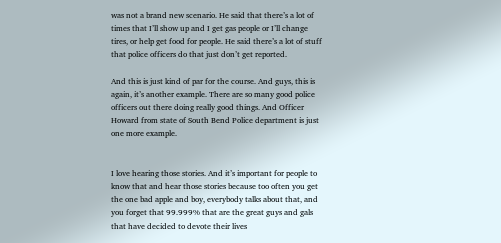was not a brand new scenario. He said that there’s a lot of times that I’ll show up and I get gas people or I’ll change tires, or help get food for people. He said there’s a lot of stuff that police officers do that just don’t get reported.

And this is just kind of par for the course. And guys, this is again, it’s another example. There are so many good police officers out there doing really good things. And Officer Howard from state of South Bend Police department is just one more example.


I love hearing those stories. And it’s important for people to know that and hear those stories because too often you get the one bad apple and boy, everybody talks about that, and you forget that 99.999% that are the great guys and gals that have decided to devote their lives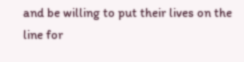and be willing to put their lives on the line for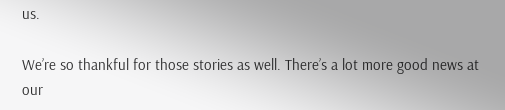us.

We’re so thankful for those stories as well. There’s a lot more good news at our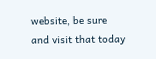website, be sure and visit that today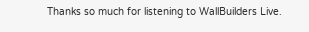Thanks so much for listening to WallBuilders Live.